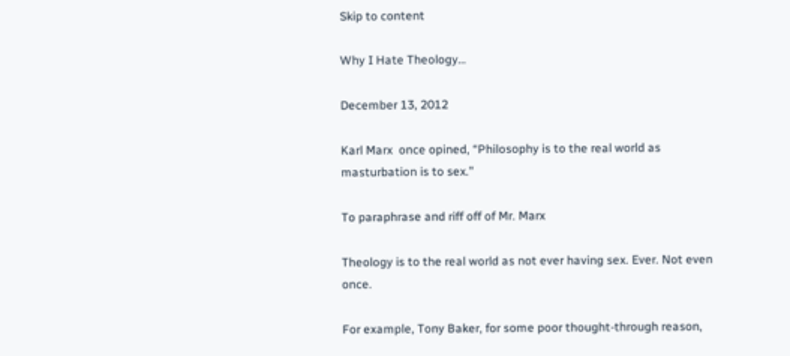Skip to content

Why I Hate Theology…

December 13, 2012

Karl Marx  once opined, “Philosophy is to the real world as masturbation is to sex.”

To paraphrase and riff off of Mr. Marx

Theology is to the real world as not ever having sex. Ever. Not even once.

For example, Tony Baker, for some poor thought-through reason,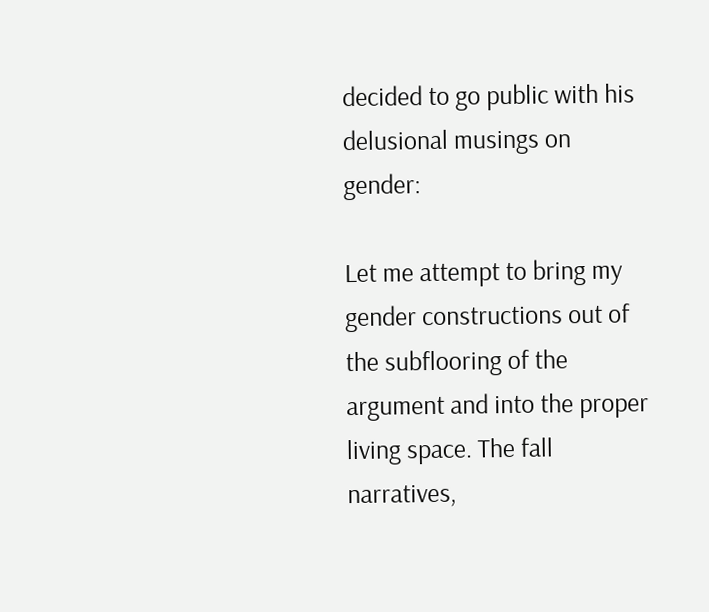decided to go public with his delusional musings on gender:

Let me attempt to bring my gender constructions out of the subflooring of the argument and into the proper living space. The fall narratives,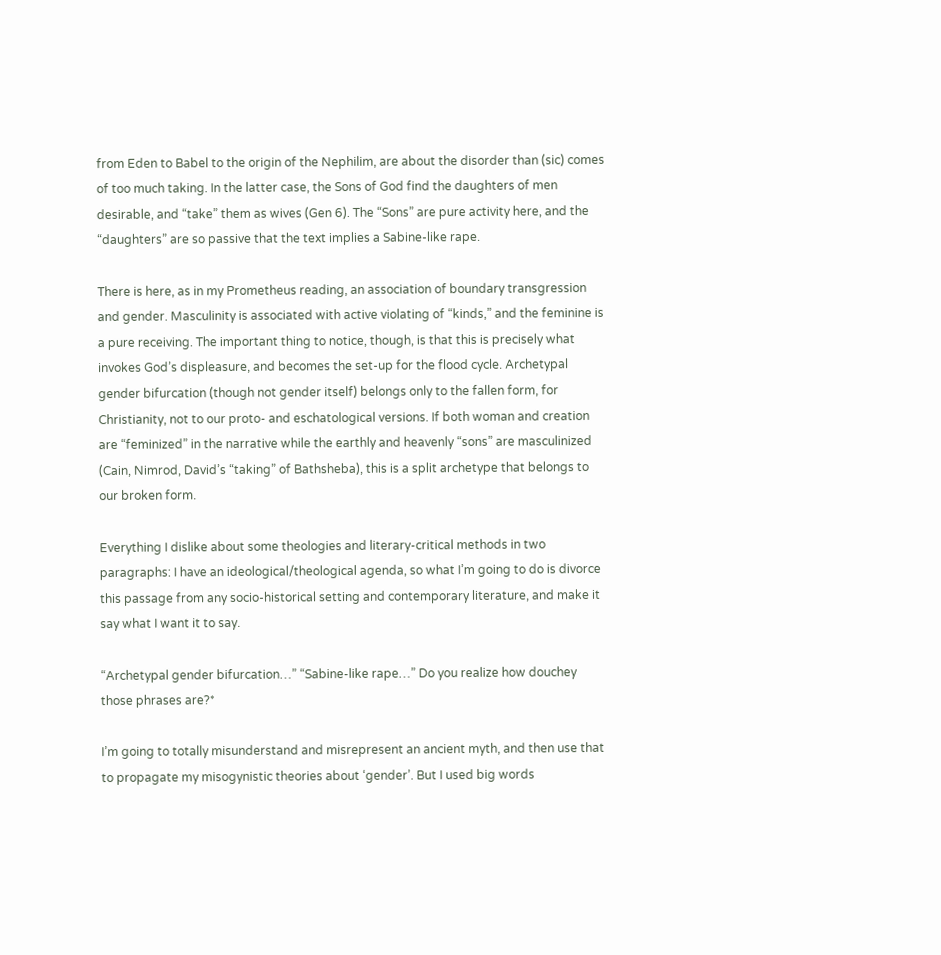from Eden to Babel to the origin of the Nephilim, are about the disorder than (sic) comes of too much taking. In the latter case, the Sons of God find the daughters of men desirable, and “take” them as wives (Gen 6). The “Sons” are pure activity here, and the “daughters” are so passive that the text implies a Sabine-like rape.

There is here, as in my Prometheus reading, an association of boundary transgression and gender. Masculinity is associated with active violating of “kinds,” and the feminine is a pure receiving. The important thing to notice, though, is that this is precisely what invokes God’s displeasure, and becomes the set-up for the flood cycle. Archetypal gender bifurcation (though not gender itself) belongs only to the fallen form, for Christianity, not to our proto- and eschatological versions. If both woman and creation are “feminized” in the narrative while the earthly and heavenly “sons” are masculinized (Cain, Nimrod, David’s “taking” of Bathsheba), this is a split archetype that belongs to our broken form.

Everything I dislike about some theologies and literary-critical methods in two paragraphs: I have an ideological/theological agenda, so what I’m going to do is divorce this passage from any socio-historical setting and contemporary literature, and make it say what I want it to say.

“Archetypal gender bifurcation…” “Sabine-like rape…” Do you realize how douchey those phrases are?*

I’m going to totally misunderstand and misrepresent an ancient myth, and then use that to propagate my misogynistic theories about ‘gender’. But I used big words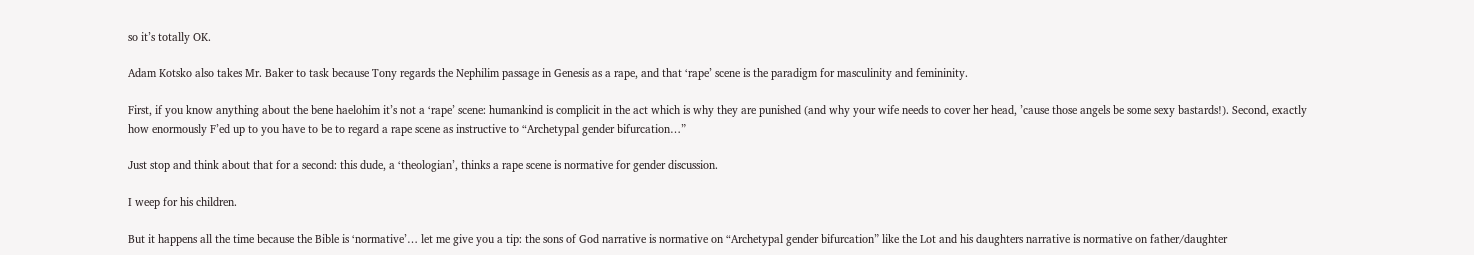so it’s totally OK.

Adam Kotsko also takes Mr. Baker to task because Tony regards the Nephilim passage in Genesis as a rape, and that ‘rape’ scene is the paradigm for masculinity and femininity.

First, if you know anything about the bene haelohim it’s not a ‘rape’ scene: humankind is complicit in the act which is why they are punished (and why your wife needs to cover her head, ’cause those angels be some sexy bastards!). Second, exactly how enormously F’ed up to you have to be to regard a rape scene as instructive to “Archetypal gender bifurcation…”

Just stop and think about that for a second: this dude, a ‘theologian’, thinks a rape scene is normative for gender discussion.

I weep for his children.

But it happens all the time because the Bible is ‘normative’… let me give you a tip: the sons of God narrative is normative on “Archetypal gender bifurcation” like the Lot and his daughters narrative is normative on father/daughter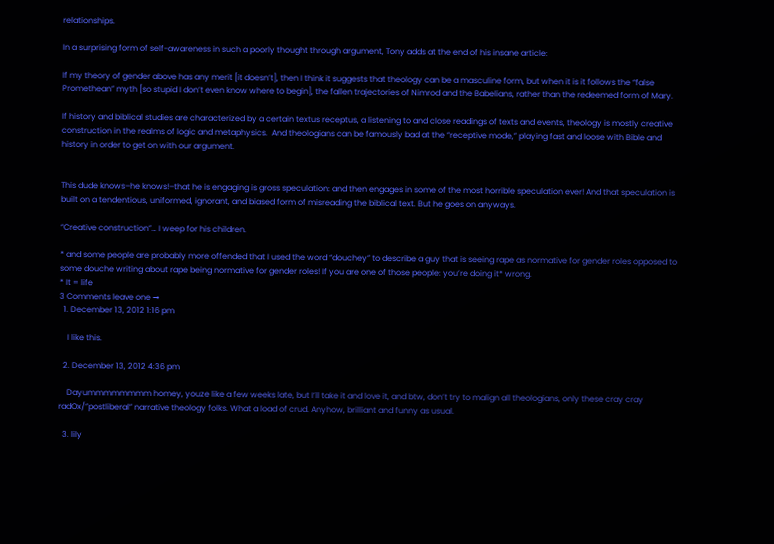relationships.

In a surprising form of self-awareness in such a poorly thought through argument, Tony adds at the end of his insane article:

If my theory of gender above has any merit [it doesn’t], then I think it suggests that theology can be a masculine form, but when it is it follows the “false Promethean” myth [so stupid I don’t even know where to begin], the fallen trajectories of Nimrod and the Babelians, rather than the redeemed form of Mary.

If history and biblical studies are characterized by a certain textus receptus, a listening to and close readings of texts and events, theology is mostly creative construction in the realms of logic and metaphysics.  And theologians can be famously bad at the “receptive mode,” playing fast and loose with Bible and history in order to get on with our argument.


This dude knows–he knows!–that he is engaging is gross speculation: and then engages in some of the most horrible speculation ever! And that speculation is built on a tendentious, uniformed, ignorant, and biased form of misreading the biblical text. But he goes on anyways.

“Creative construction”… I weep for his children.

* and some people are probably more offended that I used the word “douchey” to describe a guy that is seeing rape as normative for gender roles opposed to some douche writing about rape being normative for gender roles! If you are one of those people: you’re doing it* wrong.
* It = life
3 Comments leave one →
  1. December 13, 2012 1:16 pm

    I like this.

  2. December 13, 2012 4:36 pm

    Dayummmmmmmm homey, youze like a few weeks late, but I’ll take it and love it, and btw, don’t try to malign all theologians, only these cray cray radOx/”postliberal” narrative theology folks. What a load of crud. Anyhow, brilliant and funny as usual.

  3. lily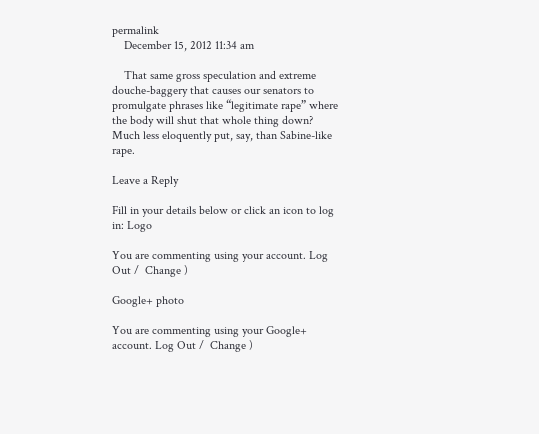permalink
    December 15, 2012 11:34 am

    That same gross speculation and extreme douche-baggery that causes our senators to promulgate phrases like “legitimate rape” where the body will shut that whole thing down? Much less eloquently put, say, than Sabine-like rape.

Leave a Reply

Fill in your details below or click an icon to log in: Logo

You are commenting using your account. Log Out /  Change )

Google+ photo

You are commenting using your Google+ account. Log Out /  Change )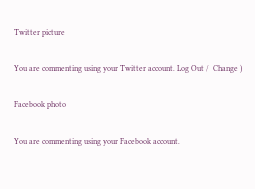Twitter picture

You are commenting using your Twitter account. Log Out /  Change )

Facebook photo

You are commenting using your Facebook account.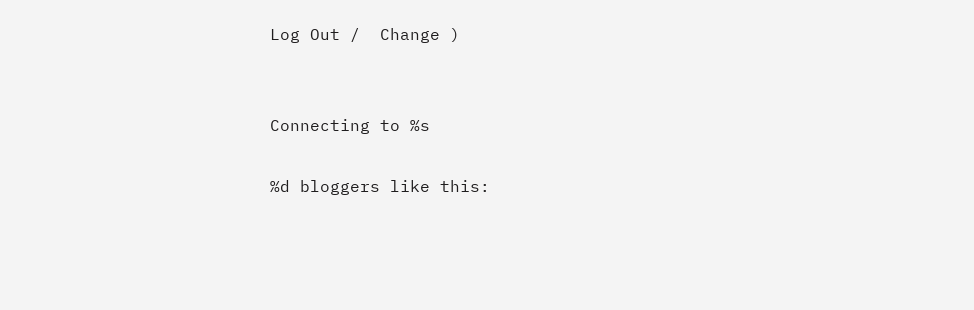Log Out /  Change )


Connecting to %s

%d bloggers like this: